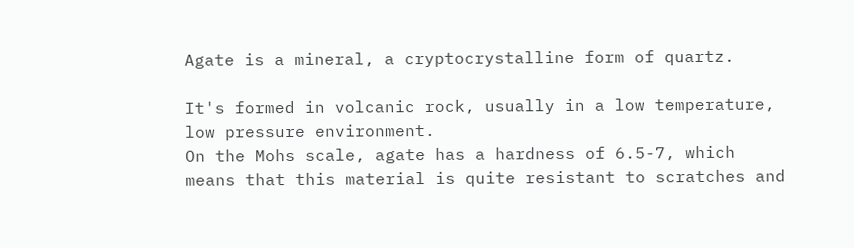Agate is a mineral, a cryptocrystalline form of quartz.

It's formed in volcanic rock, usually in a low temperature, low pressure environment.
On the Mohs scale, agate has a hardness of 6.5-7, which means that this material is quite resistant to scratches and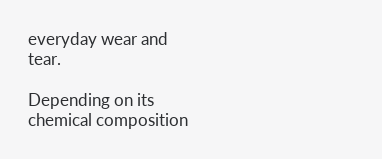everyday wear and tear.

Depending on its chemical composition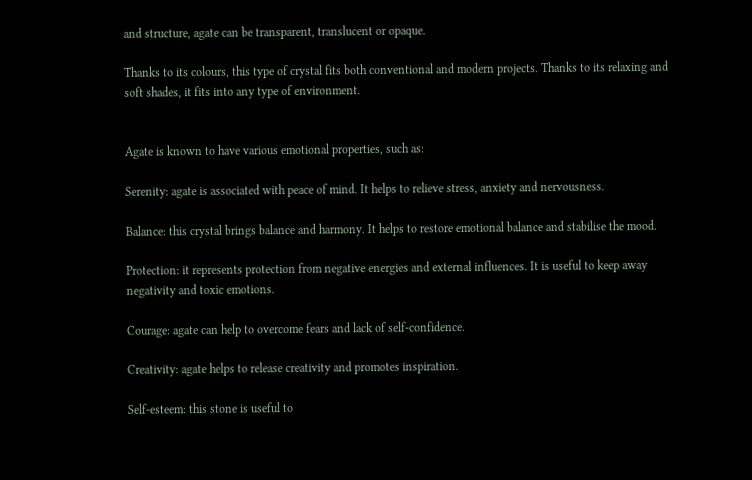and structure, agate can be transparent, translucent or opaque.

Thanks to its colours, this type of crystal fits both conventional and modern projects. Thanks to its relaxing and soft shades, it fits into any type of environment.


Agate is known to have various emotional properties, such as:

Serenity: agate is associated with peace of mind. It helps to relieve stress, anxiety and nervousness.

Balance: this crystal brings balance and harmony. It helps to restore emotional balance and stabilise the mood.

Protection: it represents protection from negative energies and external influences. It is useful to keep away negativity and toxic emotions.

Courage: agate can help to overcome fears and lack of self-confidence.

Creativity: agate helps to release creativity and promotes inspiration.

Self-esteem: this stone is useful to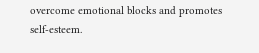overcome emotional blocks and promotes self-esteem.